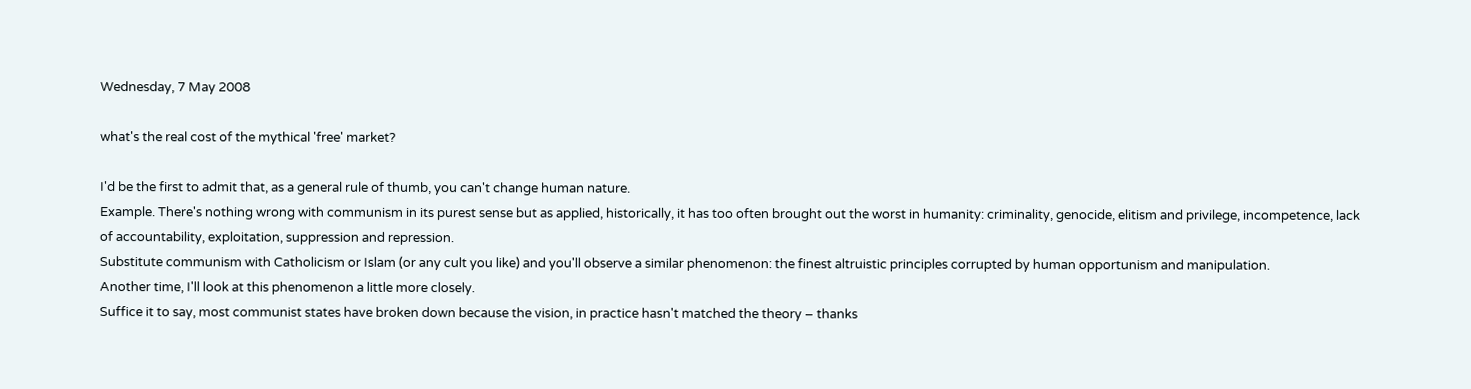Wednesday, 7 May 2008

what's the real cost of the mythical 'free' market?

I'd be the first to admit that, as a general rule of thumb, you can't change human nature.
Example. There's nothing wrong with communism in its purest sense but as applied, historically, it has too often brought out the worst in humanity: criminality, genocide, elitism and privilege, incompetence, lack of accountability, exploitation, suppression and repression.
Substitute communism with Catholicism or Islam (or any cult you like) and you'll observe a similar phenomenon: the finest altruistic principles corrupted by human opportunism and manipulation.
Another time, I'll look at this phenomenon a little more closely.
Suffice it to say, most communist states have broken down because the vision, in practice hasn't matched the theory – thanks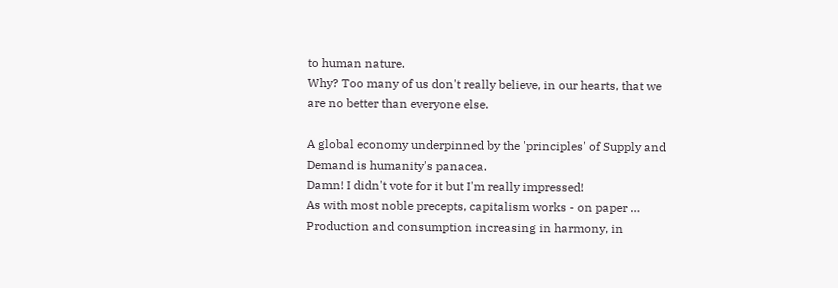to human nature.
Why? Too many of us don't really believe, in our hearts, that we are no better than everyone else.

A global economy underpinned by the 'principles' of Supply and Demand is humanity's panacea.
Damn! I didn't vote for it but I'm really impressed!
As with most noble precepts, capitalism works - on paper …
Production and consumption increasing in harmony, in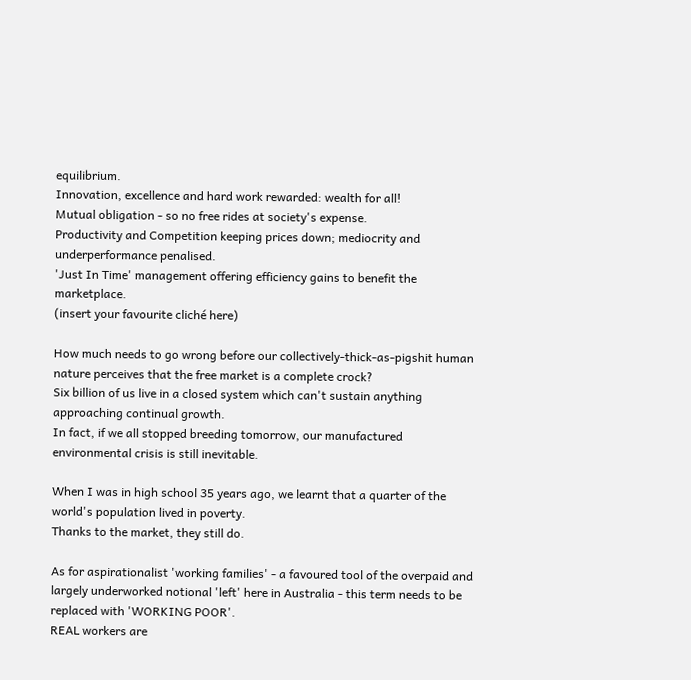equilibrium.
Innovation, excellence and hard work rewarded: wealth for all!
Mutual obligation - so no free rides at society's expense.
Productivity and Competition keeping prices down; mediocrity and underperformance penalised.
'Just In Time' management offering efficiency gains to benefit the marketplace.
(insert your favourite cliché here)

How much needs to go wrong before our collectively-thick-as-pigshit human nature perceives that the free market is a complete crock?
Six billion of us live in a closed system which can't sustain anything approaching continual growth.
In fact, if we all stopped breeding tomorrow, our manufactured environmental crisis is still inevitable.

When I was in high school 35 years ago, we learnt that a quarter of the world's population lived in poverty.
Thanks to the market, they still do.

As for aspirationalist 'working families' - a favoured tool of the overpaid and largely underworked notional 'left' here in Australia - this term needs to be replaced with 'WORKING POOR'.
REAL workers are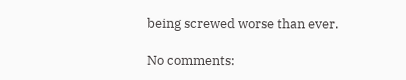being screwed worse than ever.

No comments: